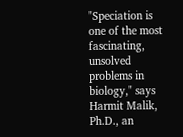"Speciation is one of the most fascinating, unsolved problems in biology," says Harmit Malik, Ph.D., an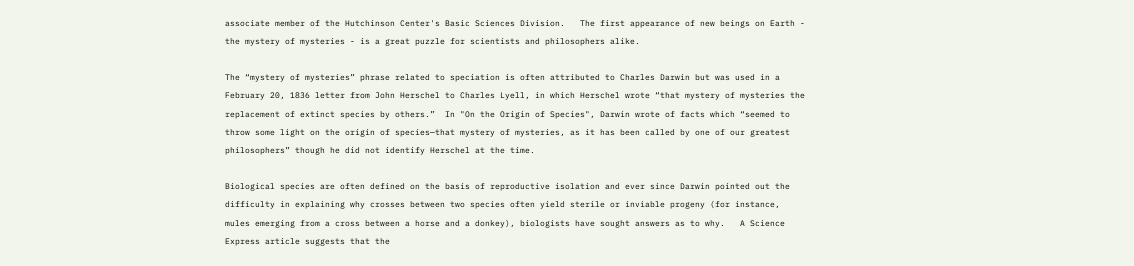associate member of the Hutchinson Center's Basic Sciences Division.   The first appearance of new beings on Earth - the mystery of mysteries - is a great puzzle for scientists and philosophers alike.

The “mystery of mysteries” phrase related to speciation is often attributed to Charles Darwin but was used in a February 20, 1836 letter from John Herschel to Charles Lyell, in which Herschel wrote “that mystery of mysteries the replacement of extinct species by others.”  In "On the Origin of Species", Darwin wrote of facts which “seemed to throw some light on the origin of species—that mystery of mysteries, as it has been called by one of our greatest philosophers” though he did not identify Herschel at the time.

Biological species are often defined on the basis of reproductive isolation and ever since Darwin pointed out the difficulty in explaining why crosses between two species often yield sterile or inviable progeny (for instance, mules emerging from a cross between a horse and a donkey), biologists have sought answers as to why.   A Science Express article suggests that the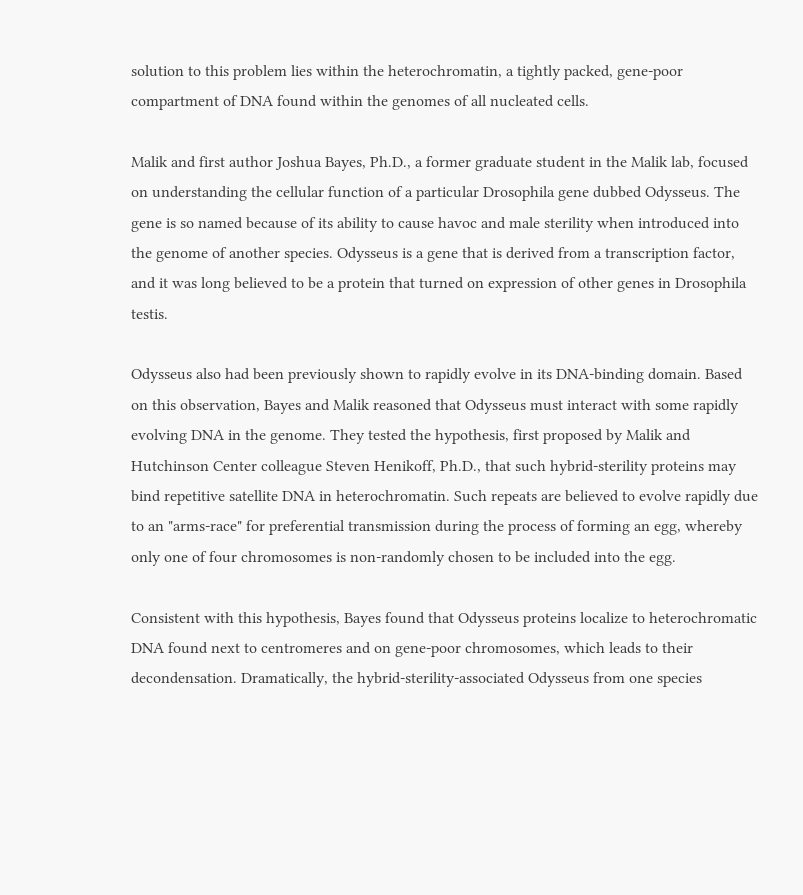solution to this problem lies within the heterochromatin, a tightly packed, gene-poor compartment of DNA found within the genomes of all nucleated cells.

Malik and first author Joshua Bayes, Ph.D., a former graduate student in the Malik lab, focused on understanding the cellular function of a particular Drosophila gene dubbed Odysseus. The gene is so named because of its ability to cause havoc and male sterility when introduced into the genome of another species. Odysseus is a gene that is derived from a transcription factor, and it was long believed to be a protein that turned on expression of other genes in Drosophila testis.

Odysseus also had been previously shown to rapidly evolve in its DNA-binding domain. Based on this observation, Bayes and Malik reasoned that Odysseus must interact with some rapidly evolving DNA in the genome. They tested the hypothesis, first proposed by Malik and Hutchinson Center colleague Steven Henikoff, Ph.D., that such hybrid-sterility proteins may bind repetitive satellite DNA in heterochromatin. Such repeats are believed to evolve rapidly due to an "arms-race" for preferential transmission during the process of forming an egg, whereby only one of four chromosomes is non-randomly chosen to be included into the egg.

Consistent with this hypothesis, Bayes found that Odysseus proteins localize to heterochromatic DNA found next to centromeres and on gene-poor chromosomes, which leads to their decondensation. Dramatically, the hybrid-sterility-associated Odysseus from one species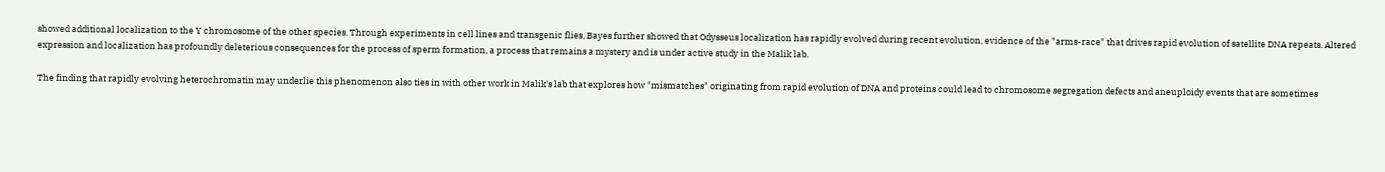showed additional localization to the Y chromosome of the other species. Through experiments in cell lines and transgenic flies, Bayes further showed that Odysseus localization has rapidly evolved during recent evolution, evidence of the "arms-race" that drives rapid evolution of satellite DNA repeats. Altered expression and localization has profoundly deleterious consequences for the process of sperm formation, a process that remains a mystery and is under active study in the Malik lab.

The finding that rapidly evolving heterochromatin may underlie this phenomenon also ties in with other work in Malik's lab that explores how "mismatches" originating from rapid evolution of DNA and proteins could lead to chromosome segregation defects and aneuploidy events that are sometimes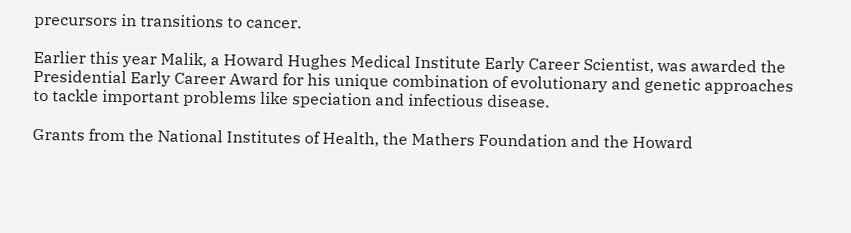precursors in transitions to cancer.

Earlier this year Malik, a Howard Hughes Medical Institute Early Career Scientist, was awarded the Presidential Early Career Award for his unique combination of evolutionary and genetic approaches to tackle important problems like speciation and infectious disease.

Grants from the National Institutes of Health, the Mathers Foundation and the Howard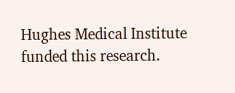Hughes Medical Institute funded this research.